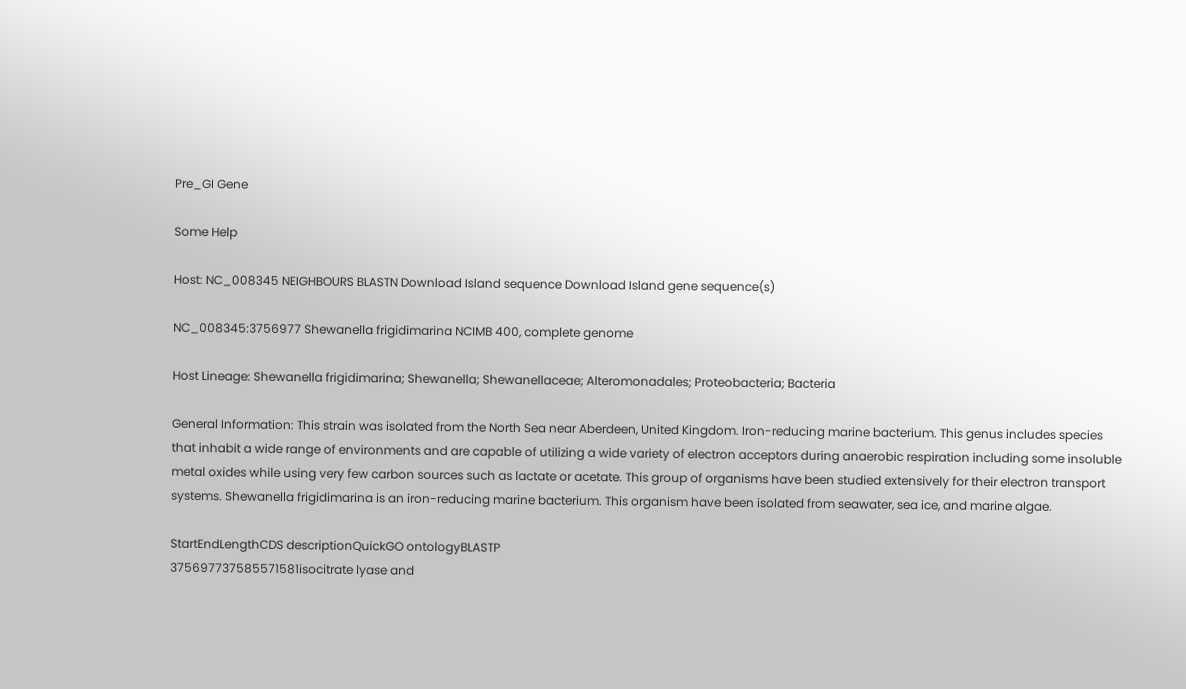Pre_GI Gene

Some Help

Host: NC_008345 NEIGHBOURS BLASTN Download Island sequence Download Island gene sequence(s)

NC_008345:3756977 Shewanella frigidimarina NCIMB 400, complete genome

Host Lineage: Shewanella frigidimarina; Shewanella; Shewanellaceae; Alteromonadales; Proteobacteria; Bacteria

General Information: This strain was isolated from the North Sea near Aberdeen, United Kingdom. Iron-reducing marine bacterium. This genus includes species that inhabit a wide range of environments and are capable of utilizing a wide variety of electron acceptors during anaerobic respiration including some insoluble metal oxides while using very few carbon sources such as lactate or acetate. This group of organisms have been studied extensively for their electron transport systems. Shewanella frigidimarina is an iron-reducing marine bacterium. This organism have been isolated from seawater, sea ice, and marine algae.

StartEndLengthCDS descriptionQuickGO ontologyBLASTP
375697737585571581isocitrate lyase and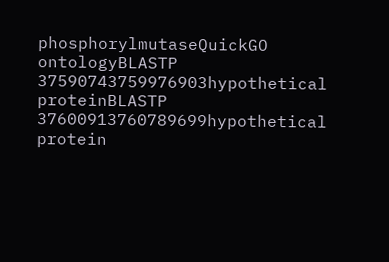phosphorylmutaseQuickGO ontologyBLASTP
37590743759976903hypothetical proteinBLASTP
37600913760789699hypothetical protein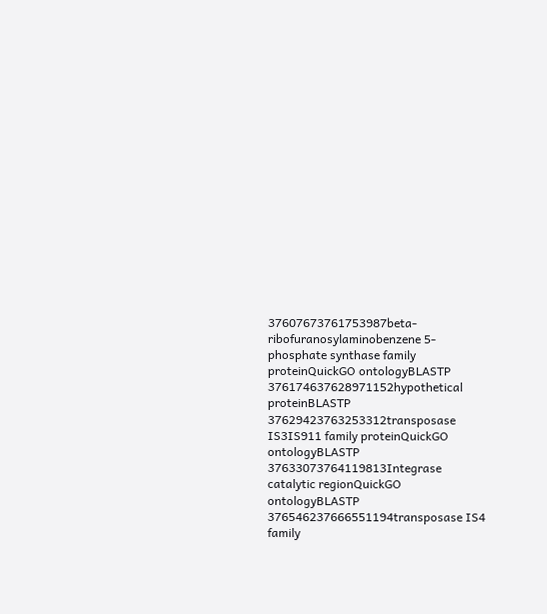37607673761753987beta-ribofuranosylaminobenzene 5-phosphate synthase family proteinQuickGO ontologyBLASTP
376174637628971152hypothetical proteinBLASTP
37629423763253312transposase IS3IS911 family proteinQuickGO ontologyBLASTP
37633073764119813Integrase catalytic regionQuickGO ontologyBLASTP
376546237666551194transposase IS4 family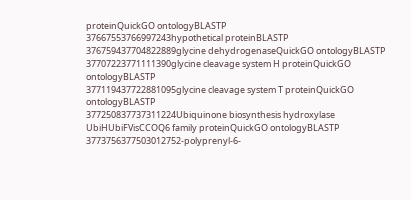proteinQuickGO ontologyBLASTP
37667553766997243hypothetical proteinBLASTP
376759437704822889glycine dehydrogenaseQuickGO ontologyBLASTP
37707223771111390glycine cleavage system H proteinQuickGO ontologyBLASTP
377119437722881095glycine cleavage system T proteinQuickGO ontologyBLASTP
377250837737311224Ubiquinone biosynthesis hydroxylase UbiHUbiFVisCCOQ6 family proteinQuickGO ontologyBLASTP
3773756377503012752-polyprenyl-6-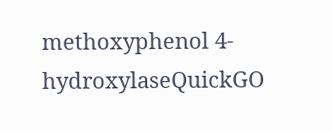methoxyphenol 4-hydroxylaseQuickGO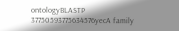ontologyBLASTP
37750593775634576yecA family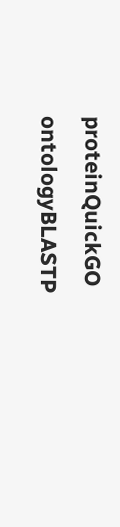proteinQuickGO ontologyBLASTP